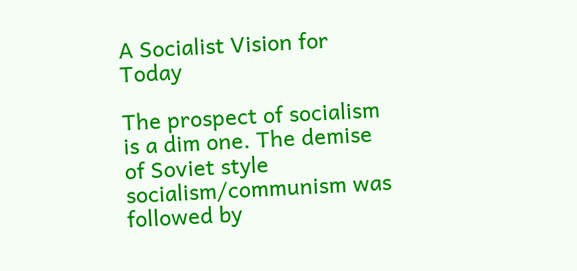A Socialist Vision for Today

The prospect of socialism is a dim one. The demise of Soviet style socialism/communism was followed by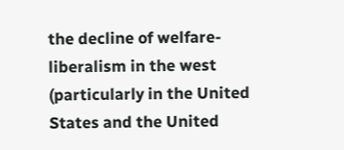the decline of welfare-liberalism in the west (particularly in the United States and the United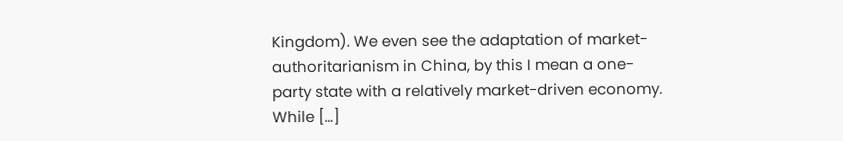Kingdom). We even see the adaptation of market-authoritarianism in China, by this I mean a one-party state with a relatively market-driven economy. While […]